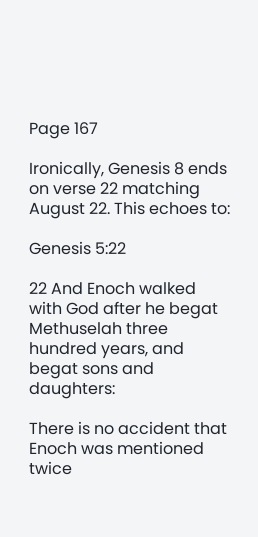Page 167

Ironically, Genesis 8 ends on verse 22 matching August 22. This echoes to:

Genesis 5:22

22 And Enoch walked with God after he begat Methuselah three hundred years, and begat sons and daughters:

There is no accident that Enoch was mentioned twice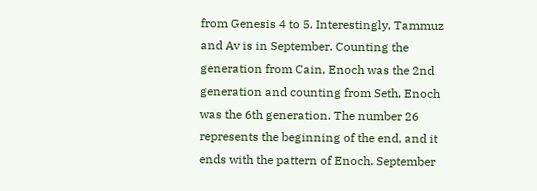from Genesis 4 to 5. Interestingly, Tammuz and Av is in September. Counting the generation from Cain, Enoch was the 2nd generation and counting from Seth, Enoch was the 6th generation. The number 26 represents the beginning of the end, and it ends with the pattern of Enoch. September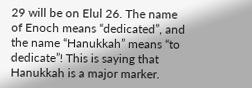29 will be on Elul 26. The name of Enoch means “dedicated”, and the name “Hanukkah” means “to dedicate”! This is saying that Hanukkah is a major marker.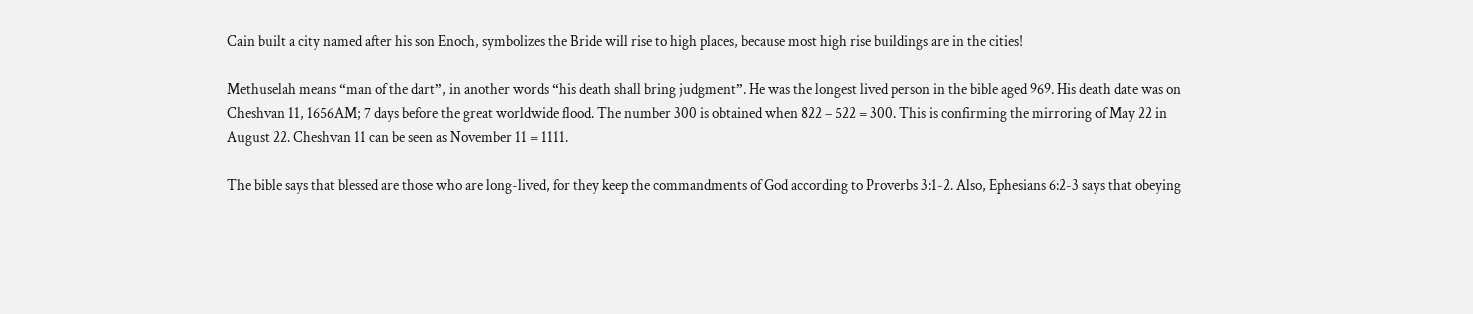Cain built a city named after his son Enoch, symbolizes the Bride will rise to high places, because most high rise buildings are in the cities!

Methuselah means “man of the dart”, in another words “his death shall bring judgment”. He was the longest lived person in the bible aged 969. His death date was on Cheshvan 11, 1656AM; 7 days before the great worldwide flood. The number 300 is obtained when 822 – 522 = 300. This is confirming the mirroring of May 22 in August 22. Cheshvan 11 can be seen as November 11 = 1111.

The bible says that blessed are those who are long-lived, for they keep the commandments of God according to Proverbs 3:1-2. Also, Ephesians 6:2-3 says that obeying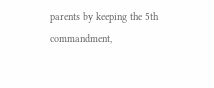parents by keeping the 5th commandment,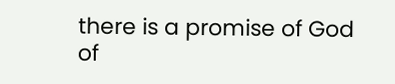there is a promise of God of